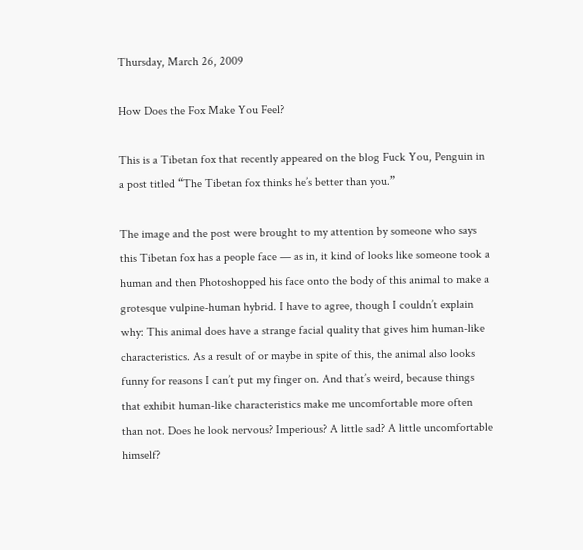Thursday, March 26, 2009

How Does the Fox Make You Feel?

This is a Tibetan fox that recently appeared on the blog Fuck You, Penguin in a post titled “The Tibetan fox thinks he’s better than you.”

The image and the post were brought to my attention by someone who says this Tibetan fox has a people face — as in, it kind of looks like someone took a human and then Photoshopped his face onto the body of this animal to make a grotesque vulpine-human hybrid. I have to agree, though I couldn’t explain why: This animal does have a strange facial quality that gives him human-like characteristics. As a result of or maybe in spite of this, the animal also looks funny for reasons I can’t put my finger on. And that’s weird, because things that exhibit human-like characteristics make me uncomfortable more often than not. Does he look nervous? Imperious? A little sad? A little uncomfortable himself?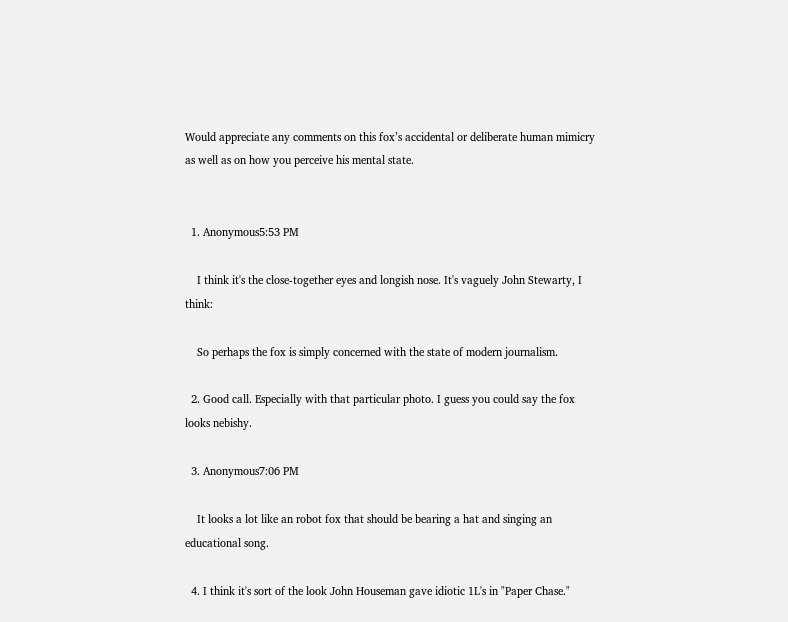Would appreciate any comments on this fox’s accidental or deliberate human mimicry as well as on how you perceive his mental state.


  1. Anonymous5:53 PM

    I think it's the close-together eyes and longish nose. It's vaguely John Stewarty, I think:

    So perhaps the fox is simply concerned with the state of modern journalism.

  2. Good call. Especially with that particular photo. I guess you could say the fox looks nebishy.

  3. Anonymous7:06 PM

    It looks a lot like an robot fox that should be bearing a hat and singing an educational song.

  4. I think it's sort of the look John Houseman gave idiotic 1L's in "Paper Chase."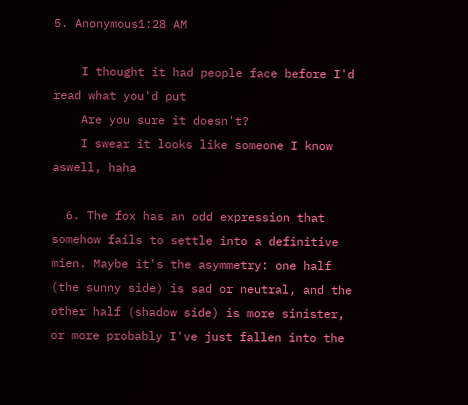5. Anonymous1:28 AM

    I thought it had people face before I'd read what you'd put
    Are you sure it doesn't?
    I swear it looks like someone I know aswell, haha

  6. The fox has an odd expression that somehow fails to settle into a definitive mien. Maybe it's the asymmetry: one half (the sunny side) is sad or neutral, and the other half (shadow side) is more sinister, or more probably I've just fallen into the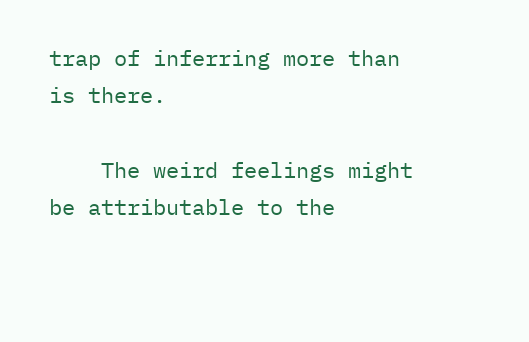trap of inferring more than is there.

    The weird feelings might be attributable to the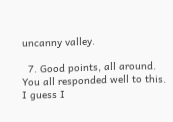uncanny valley.

  7. Good points, all around. You all responded well to this. I guess I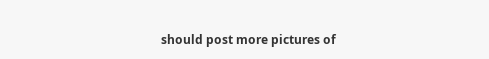should post more pictures of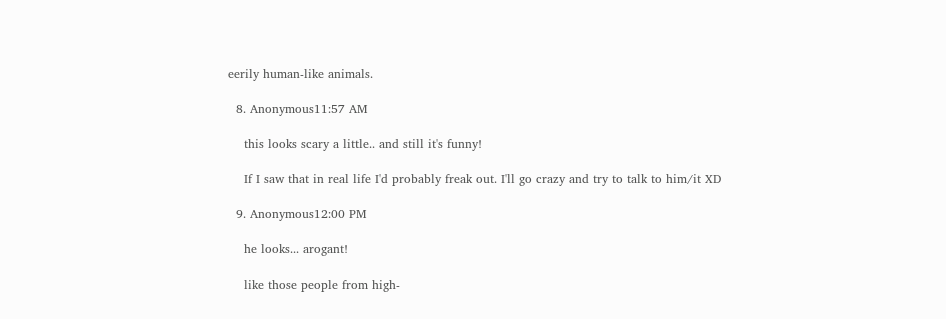eerily human-like animals.

  8. Anonymous11:57 AM

    this looks scary a little.. and still it's funny!

    If I saw that in real life I'd probably freak out. I'll go crazy and try to talk to him/it XD

  9. Anonymous12:00 PM

    he looks... arogant!

    like those people from high-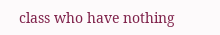class who have nothing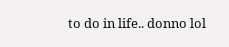to do in life.. donno lol